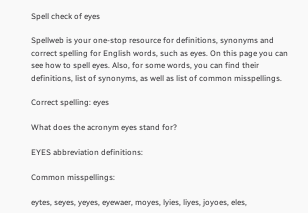Spell check of eyes

Spellweb is your one-stop resource for definitions, synonyms and correct spelling for English words, such as eyes. On this page you can see how to spell eyes. Also, for some words, you can find their definitions, list of synonyms, as well as list of common misspellings.

Correct spelling: eyes

What does the acronym eyes stand for?

EYES abbreviation definitions:

Common misspellings:

eytes, seyes, yeyes, eyewaer, moyes, lyies, liyes, joyoes, eles,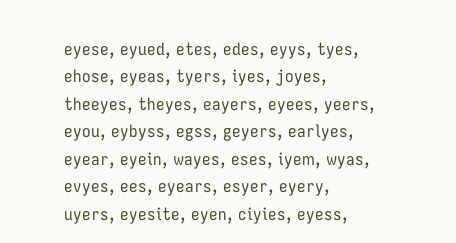eyese, eyued, etes, edes, eyys, tyes, ehose, eyeas, tyers, iyes, joyes, theeyes, theyes, eayers, eyees, yeers, eyou, eybyss, egss, geyers, earlyes, eyear, eyein, wayes, eses, iyem, wyas, evyes, ees, eyears, esyer, eyery, uyers, eyesite, eyen, ciyies, eyess,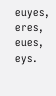euyes, eres, eues, eys.